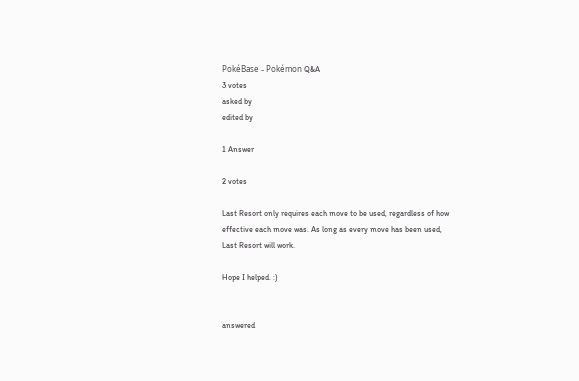PokéBase - Pokémon Q&A
3 votes
asked by
edited by

1 Answer

2 votes

Last Resort only requires each move to be used, regardless of how effective each move was. As long as every move has been used, Last Resort will work.

Hope I helped. :)


answered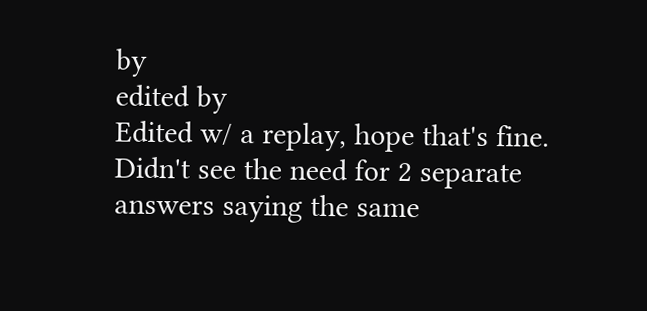by
edited by
Edited w/ a replay, hope that's fine. Didn't see the need for 2 separate answers saying the same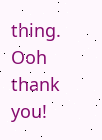thing.
Ooh thank you!